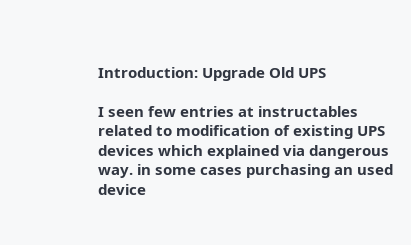Introduction: Upgrade Old UPS

I seen few entries at instructables related to modification of existing UPS devices which explained via dangerous way. in some cases purchasing an used device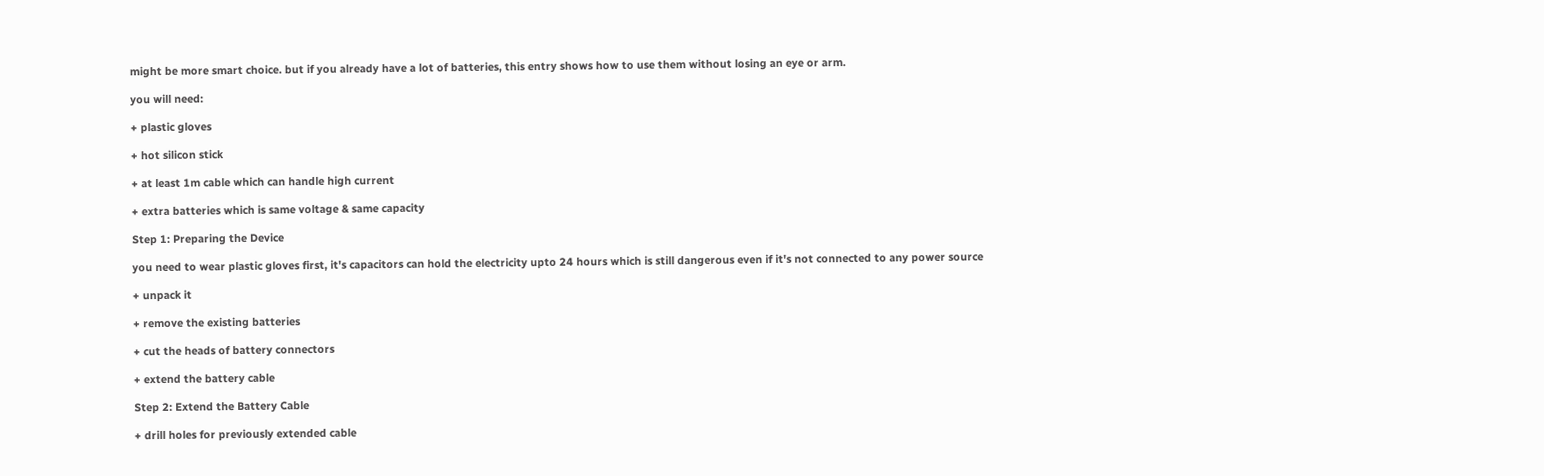might be more smart choice. but if you already have a lot of batteries, this entry shows how to use them without losing an eye or arm.

you will need:

+ plastic gloves

+ hot silicon stick

+ at least 1m cable which can handle high current

+ extra batteries which is same voltage & same capacity

Step 1: Preparing the Device

you need to wear plastic gloves first, it's capacitors can hold the electricity upto 24 hours which is still dangerous even if it's not connected to any power source

+ unpack it

+ remove the existing batteries

+ cut the heads of battery connectors

+ extend the battery cable

Step 2: Extend the Battery Cable

+ drill holes for previously extended cable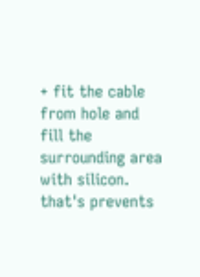+ fit the cable from hole and fill the surrounding area with silicon. that's prevents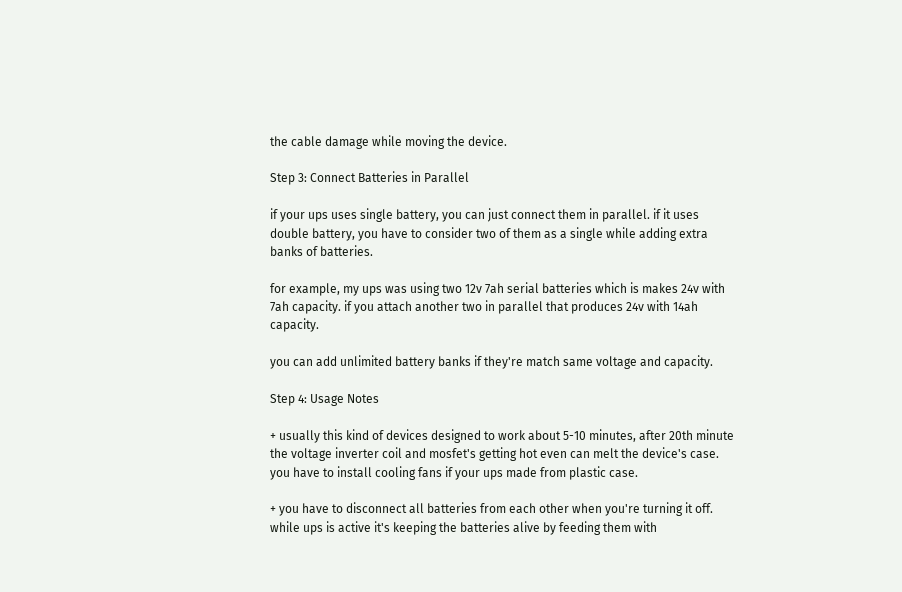the cable damage while moving the device.

Step 3: Connect Batteries in Parallel

if your ups uses single battery, you can just connect them in parallel. if it uses double battery, you have to consider two of them as a single while adding extra banks of batteries.

for example, my ups was using two 12v 7ah serial batteries which is makes 24v with 7ah capacity. if you attach another two in parallel that produces 24v with 14ah capacity.

you can add unlimited battery banks if they're match same voltage and capacity.

Step 4: Usage Notes

+ usually this kind of devices designed to work about 5-10 minutes, after 20th minute the voltage inverter coil and mosfet's getting hot even can melt the device's case. you have to install cooling fans if your ups made from plastic case.

+ you have to disconnect all batteries from each other when you're turning it off. while ups is active it's keeping the batteries alive by feeding them with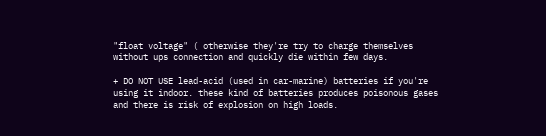"float voltage" ( otherwise they're try to charge themselves without ups connection and quickly die within few days.

+ DO NOT USE lead-acid (used in car-marine) batteries if you're using it indoor. these kind of batteries produces poisonous gases and there is risk of explosion on high loads.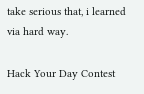take serious that, i learned via hard way.

Hack Your Day Contest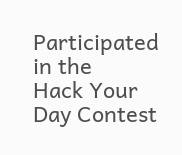Participated in the
Hack Your Day Contest